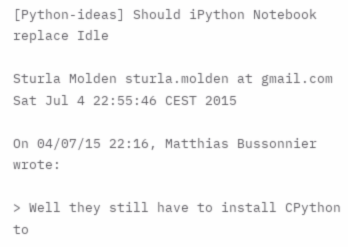[Python-ideas] Should iPython Notebook replace Idle

Sturla Molden sturla.molden at gmail.com
Sat Jul 4 22:55:46 CEST 2015

On 04/07/15 22:16, Matthias Bussonnier wrote:

> Well they still have to install CPython to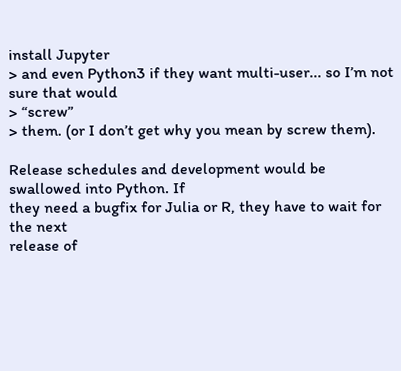install Jupyter
> and even Python3 if they want multi-user... so I’m not sure that would
> “screw”
> them. (or I don’t get why you mean by screw them).

Release schedules and development would be swallowed into Python. If
they need a bugfix for Julia or R, they have to wait for the next
release of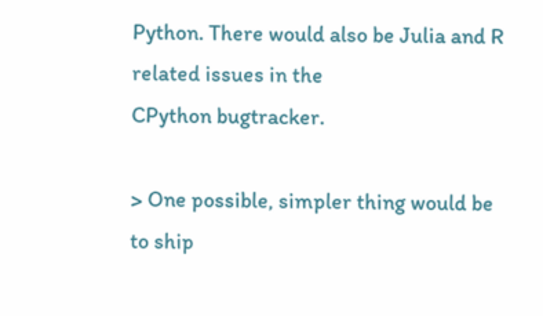Python. There would also be Julia and R related issues in the
CPython bugtracker.

> One possible, simpler thing would be to ship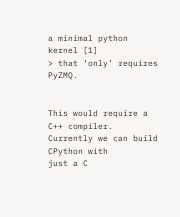a minimal python kernel [1]
> that ‘only’ requires PyZMQ.


This would require a C++ compiler. Currently we can build CPython with
just a C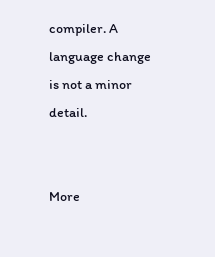compiler. A language change is not a minor detail.


More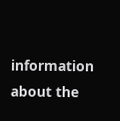information about the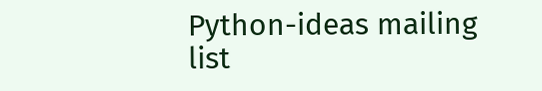Python-ideas mailing list